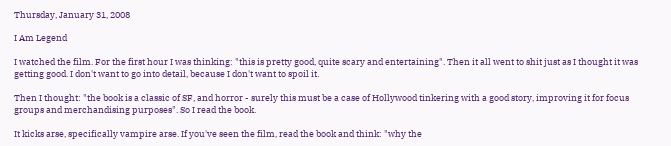Thursday, January 31, 2008

I Am Legend

I watched the film. For the first hour I was thinking: "this is pretty good, quite scary and entertaining". Then it all went to shit just as I thought it was getting good. I don't want to go into detail, because I don't want to spoil it.

Then I thought: "the book is a classic of SF, and horror - surely this must be a case of Hollywood tinkering with a good story, improving it for focus groups and merchandising purposes". So I read the book.

It kicks arse, specifically vampire arse. If you've seen the film, read the book and think: "why the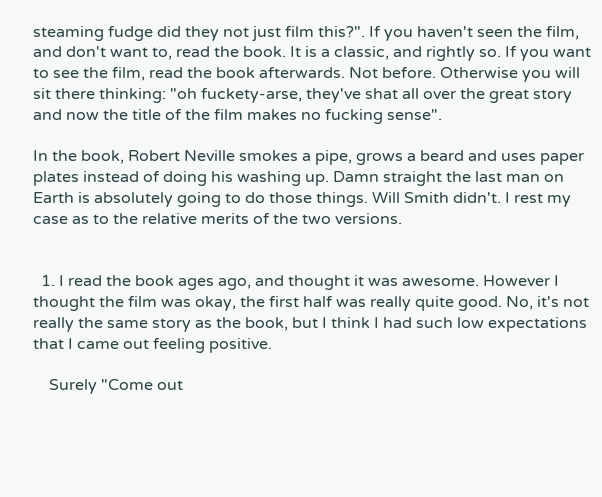steaming fudge did they not just film this?". If you haven't seen the film, and don't want to, read the book. It is a classic, and rightly so. If you want to see the film, read the book afterwards. Not before. Otherwise you will sit there thinking: "oh fuckety-arse, they've shat all over the great story and now the title of the film makes no fucking sense".

In the book, Robert Neville smokes a pipe, grows a beard and uses paper plates instead of doing his washing up. Damn straight the last man on Earth is absolutely going to do those things. Will Smith didn't. I rest my case as to the relative merits of the two versions.


  1. I read the book ages ago, and thought it was awesome. However I thought the film was okay, the first half was really quite good. No, it's not really the same story as the book, but I think I had such low expectations that I came out feeling positive.

    Surely "Come out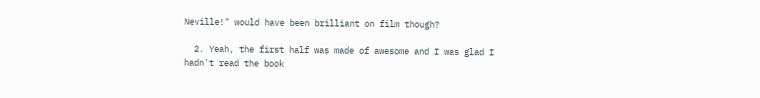Neville!" would have been brilliant on film though?

  2. Yeah, the first half was made of awesome and I was glad I hadn't read the book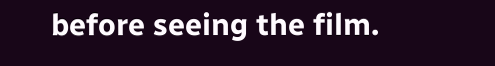before seeing the film.